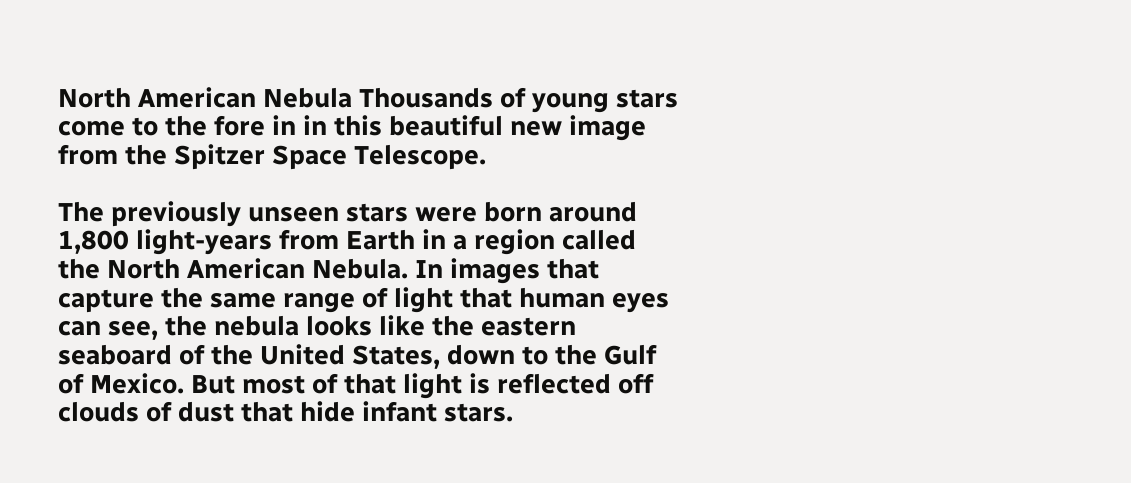North American Nebula Thousands of young stars come to the fore in in this beautiful new image from the Spitzer Space Telescope.

The previously unseen stars were born around 1,800 light-years from Earth in a region called the North American Nebula. In images that capture the same range of light that human eyes can see, the nebula looks like the eastern seaboard of the United States, down to the Gulf of Mexico. But most of that light is reflected off clouds of dust that hide infant stars.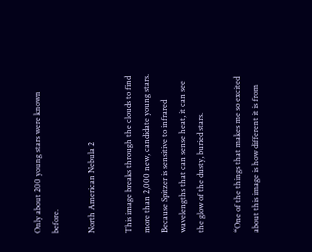Only about 200 young stars were known before.

North American Nebula 2

This image breaks through the clouds to find more than 2,000 new, candidate young stars. Because Spitzer is sensitive to infrared wavelengths that can sense heat, it can see the glow of the dusty, buried stars.

“One of the things that makes me so excited about this image is how different it is from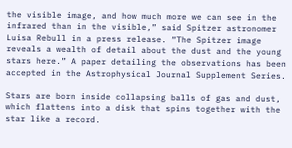the visible image, and how much more we can see in the infrared than in the visible,” said Spitzer astronomer Luisa Rebull in a press release. “The Spitzer image reveals a wealth of detail about the dust and the young stars here.” A paper detailing the observations has been accepted in the Astrophysical Journal Supplement Series.

Stars are born inside collapsing balls of gas and dust, which flattens into a disk that spins together with the star like a record.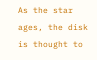As the star ages, the disk is thought to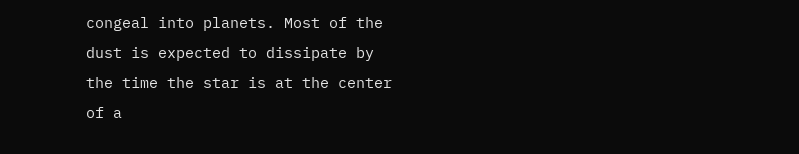congeal into planets. Most of the dust is expected to dissipate by the time the star is at the center of a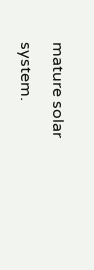mature solar system.